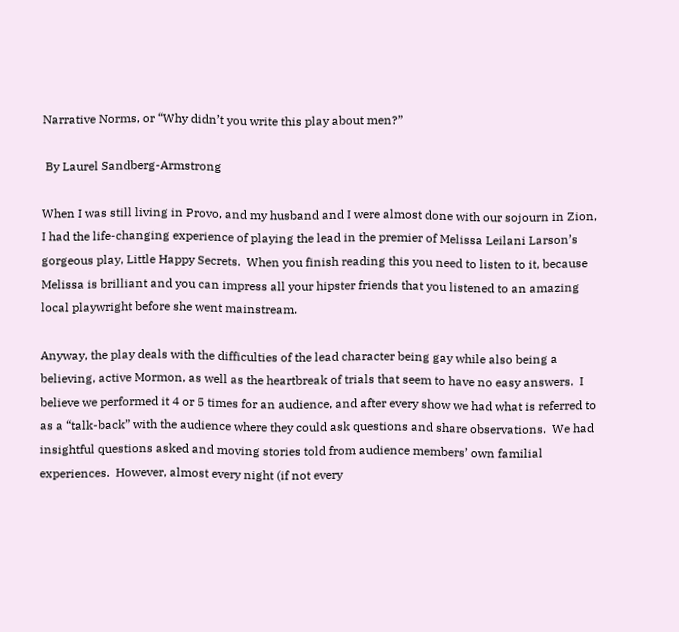Narrative Norms, or “Why didn’t you write this play about men?”

 By Laurel Sandberg-Armstrong

When I was still living in Provo, and my husband and I were almost done with our sojourn in Zion, I had the life-changing experience of playing the lead in the premier of Melissa Leilani Larson’s gorgeous play, Little Happy Secrets.  When you finish reading this you need to listen to it, because Melissa is brilliant and you can impress all your hipster friends that you listened to an amazing local playwright before she went mainstream.

Anyway, the play deals with the difficulties of the lead character being gay while also being a believing, active Mormon, as well as the heartbreak of trials that seem to have no easy answers.  I believe we performed it 4 or 5 times for an audience, and after every show we had what is referred to as a “talk-back” with the audience where they could ask questions and share observations.  We had insightful questions asked and moving stories told from audience members’ own familial experiences.  However, almost every night (if not every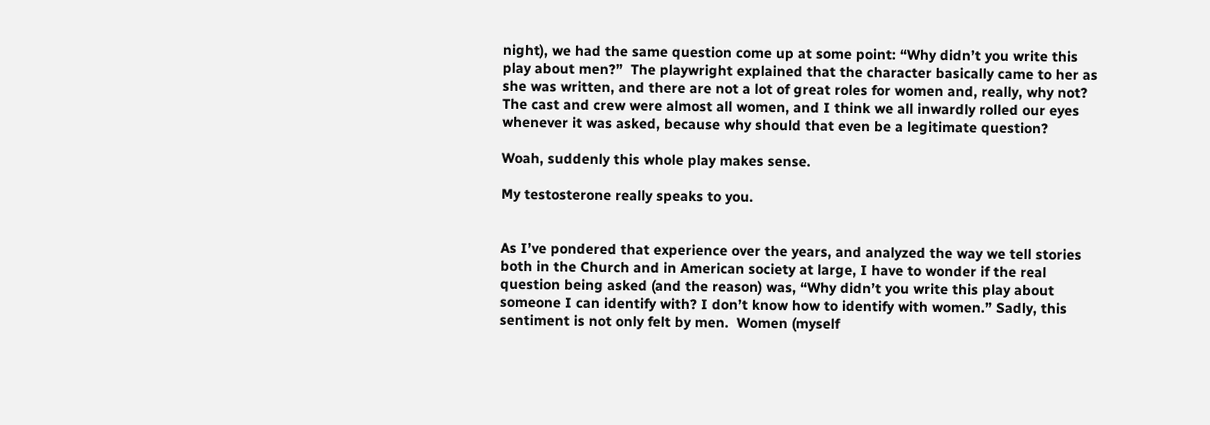night), we had the same question come up at some point: “Why didn’t you write this play about men?”  The playwright explained that the character basically came to her as she was written, and there are not a lot of great roles for women and, really, why not?  The cast and crew were almost all women, and I think we all inwardly rolled our eyes whenever it was asked, because why should that even be a legitimate question?

Woah, suddenly this whole play makes sense.

My testosterone really speaks to you.


As I’ve pondered that experience over the years, and analyzed the way we tell stories both in the Church and in American society at large, I have to wonder if the real question being asked (and the reason) was, “Why didn’t you write this play about someone I can identify with? I don’t know how to identify with women.” Sadly, this sentiment is not only felt by men.  Women (myself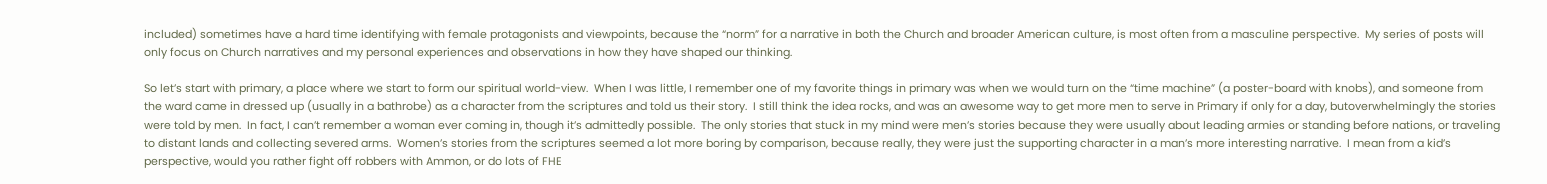included) sometimes have a hard time identifying with female protagonists and viewpoints, because the “norm” for a narrative in both the Church and broader American culture, is most often from a masculine perspective.  My series of posts will only focus on Church narratives and my personal experiences and observations in how they have shaped our thinking.

So let’s start with primary, a place where we start to form our spiritual world-view.  When I was little, I remember one of my favorite things in primary was when we would turn on the “time machine” (a poster-board with knobs), and someone from the ward came in dressed up (usually in a bathrobe) as a character from the scriptures and told us their story.  I still think the idea rocks, and was an awesome way to get more men to serve in Primary if only for a day, butoverwhelmingly the stories were told by men.  In fact, I can’t remember a woman ever coming in, though it’s admittedly possible.  The only stories that stuck in my mind were men’s stories because they were usually about leading armies or standing before nations, or traveling to distant lands and collecting severed arms.  Women’s stories from the scriptures seemed a lot more boring by comparison, because really, they were just the supporting character in a man’s more interesting narrative.  I mean from a kid’s perspective, would you rather fight off robbers with Ammon, or do lots of FHE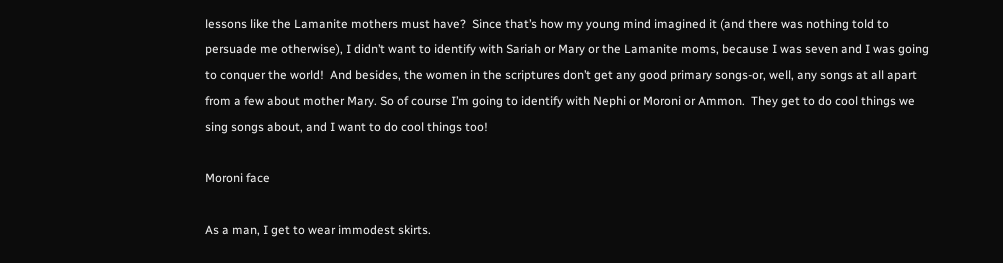lessons like the Lamanite mothers must have?  Since that’s how my young mind imagined it (and there was nothing told to persuade me otherwise), I didn’t want to identify with Sariah or Mary or the Lamanite moms, because I was seven and I was going to conquer the world!  And besides, the women in the scriptures don’t get any good primary songs-or, well, any songs at all apart from a few about mother Mary. So of course I’m going to identify with Nephi or Moroni or Ammon.  They get to do cool things we sing songs about, and I want to do cool things too!

Moroni face

As a man, I get to wear immodest skirts.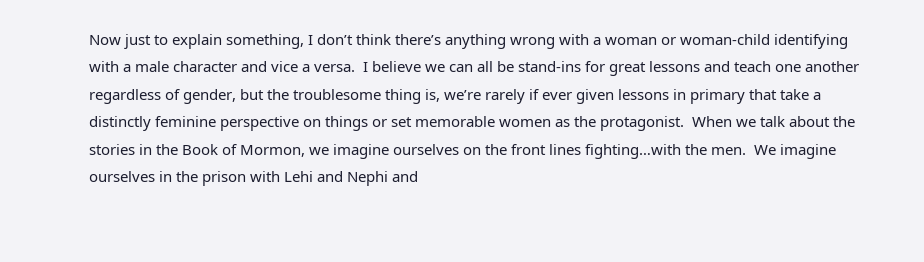Now just to explain something, I don’t think there’s anything wrong with a woman or woman-child identifying with a male character and vice a versa.  I believe we can all be stand-ins for great lessons and teach one another regardless of gender, but the troublesome thing is, we’re rarely if ever given lessons in primary that take a distinctly feminine perspective on things or set memorable women as the protagonist.  When we talk about the stories in the Book of Mormon, we imagine ourselves on the front lines fighting…with the men.  We imagine ourselves in the prison with Lehi and Nephi and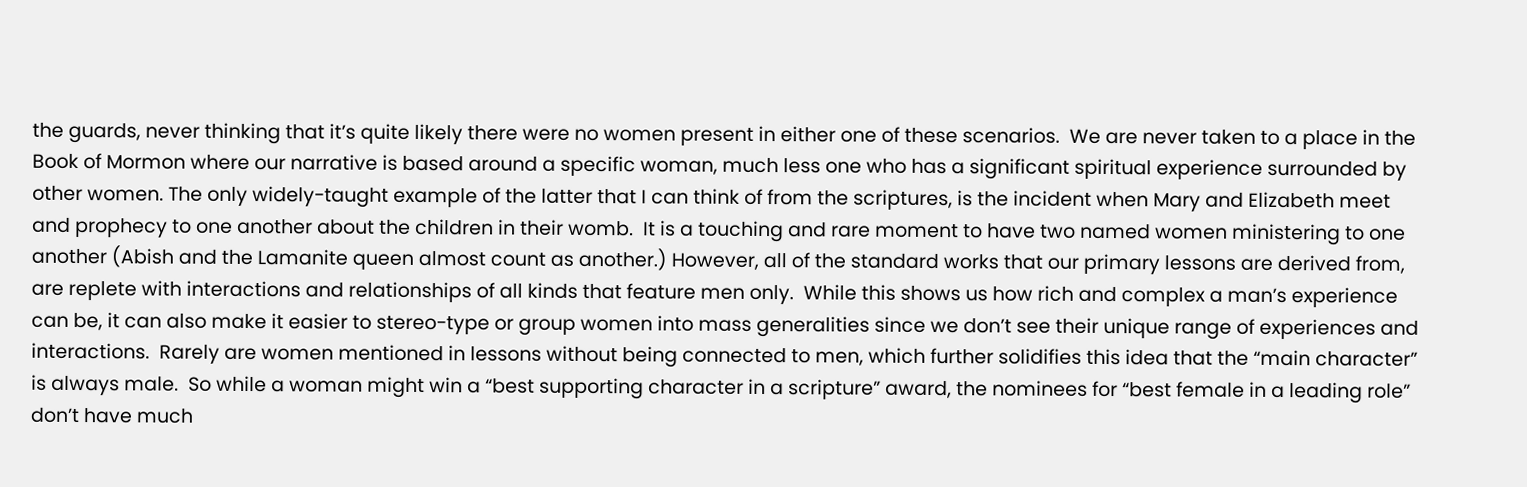the guards, never thinking that it’s quite likely there were no women present in either one of these scenarios.  We are never taken to a place in the Book of Mormon where our narrative is based around a specific woman, much less one who has a significant spiritual experience surrounded by other women. The only widely-taught example of the latter that I can think of from the scriptures, is the incident when Mary and Elizabeth meet and prophecy to one another about the children in their womb.  It is a touching and rare moment to have two named women ministering to one another (Abish and the Lamanite queen almost count as another.) However, all of the standard works that our primary lessons are derived from, are replete with interactions and relationships of all kinds that feature men only.  While this shows us how rich and complex a man’s experience can be, it can also make it easier to stereo-type or group women into mass generalities since we don’t see their unique range of experiences and interactions.  Rarely are women mentioned in lessons without being connected to men, which further solidifies this idea that the “main character” is always male.  So while a woman might win a “best supporting character in a scripture” award, the nominees for “best female in a leading role” don’t have much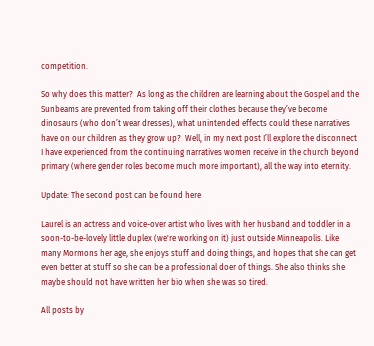competition.

So why does this matter?  As long as the children are learning about the Gospel and the Sunbeams are prevented from taking off their clothes because they’ve become dinosaurs (who don’t wear dresses), what unintended effects could these narratives have on our children as they grow up?  Well, in my next post I’ll explore the disconnect I have experienced from the continuing narratives women receive in the church beyond primary (where gender roles become much more important), all the way into eternity.

Update: The second post can be found here

Laurel is an actress and voice-over artist who lives with her husband and toddler in a soon-to-be-lovely little duplex (we're working on it) just outside Minneapolis. Like many Mormons her age, she enjoys stuff and doing things, and hopes that she can get even better at stuff so she can be a professional doer of things. She also thinks she maybe should not have written her bio when she was so tired.

All posts by